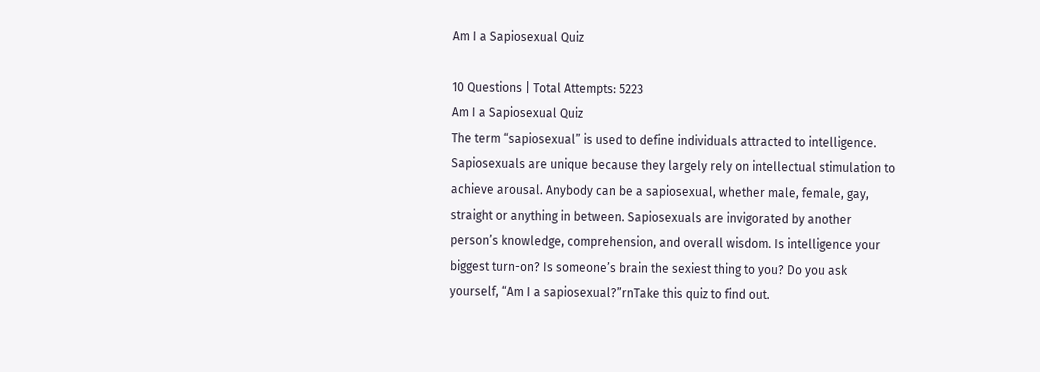Am I a Sapiosexual Quiz

10 Questions | Total Attempts: 5223
Am I a Sapiosexual Quiz
The term “sapiosexual” is used to define individuals attracted to intelligence. Sapiosexuals are unique because they largely rely on intellectual stimulation to achieve arousal. Anybody can be a sapiosexual, whether male, female, gay, straight or anything in between. Sapiosexuals are invigorated by another person’s knowledge, comprehension, and overall wisdom. Is intelligence your biggest turn-on? Is someone’s brain the sexiest thing to you? Do you ask yourself, “Am I a sapiosexual?”rnTake this quiz to find out.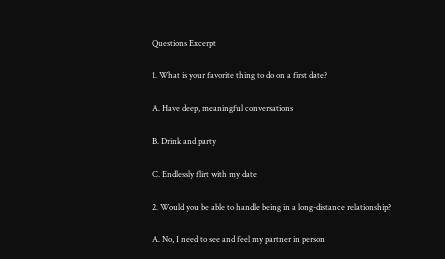Questions Excerpt

1. What is your favorite thing to do on a first date?

A. Have deep, meaningful conversations

B. Drink and party

C. Endlessly flirt with my date

2. Would you be able to handle being in a long-distance relationship?

A. No, I need to see and feel my partner in person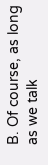B. Of course, as long as we talk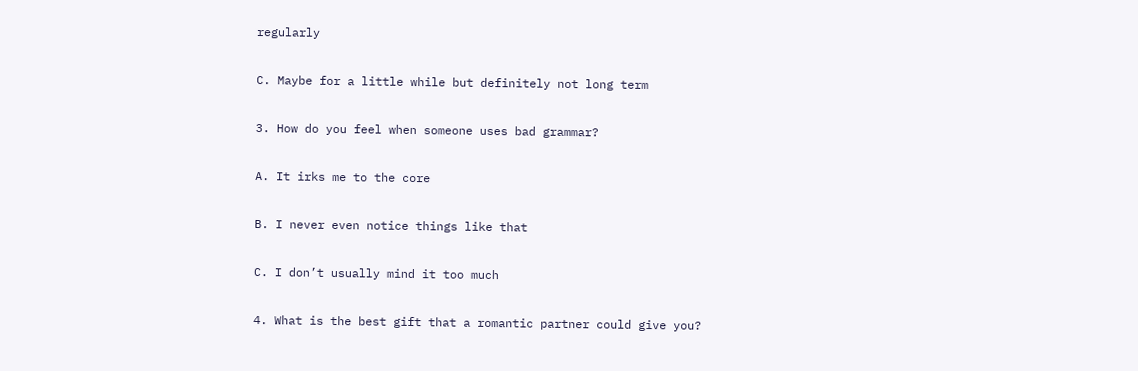regularly

C. Maybe for a little while but definitely not long term

3. How do you feel when someone uses bad grammar?

A. It irks me to the core

B. I never even notice things like that

C. I don’t usually mind it too much

4. What is the best gift that a romantic partner could give you?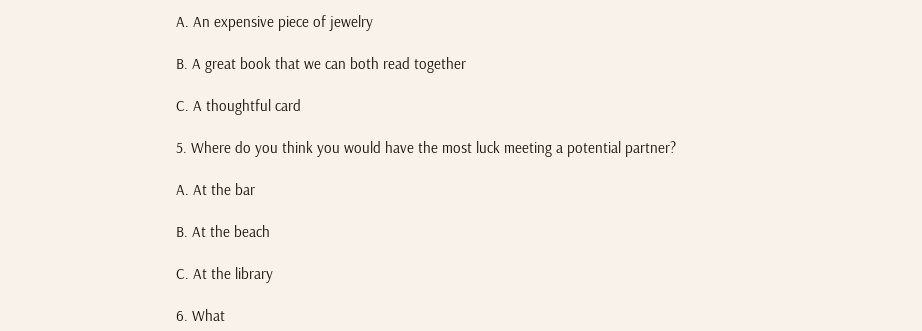A. An expensive piece of jewelry

B. A great book that we can both read together

C. A thoughtful card

5. Where do you think you would have the most luck meeting a potential partner?

A. At the bar

B. At the beach

C. At the library

6. What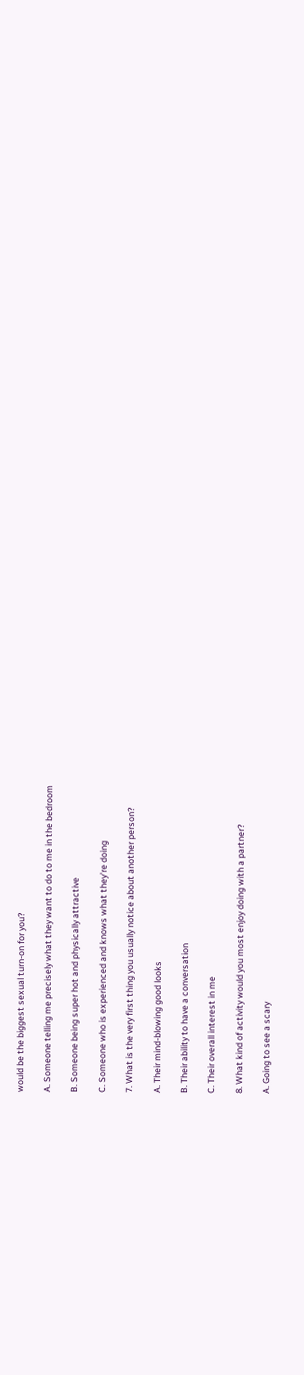would be the biggest sexual turn-on for you?

A. Someone telling me precisely what they want to do to me in the bedroom

B. Someone being super hot and physically attractive

C. Someone who is experienced and knows what they’re doing

7. What is the very first thing you usually notice about another person?

A. Their mind-blowing good looks

B. Their ability to have a conversation

C. Their overall interest in me

8. What kind of activity would you most enjoy doing with a partner?

A. Going to see a scary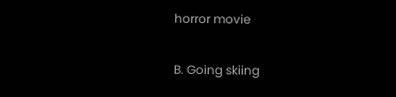horror movie

B. Going skiing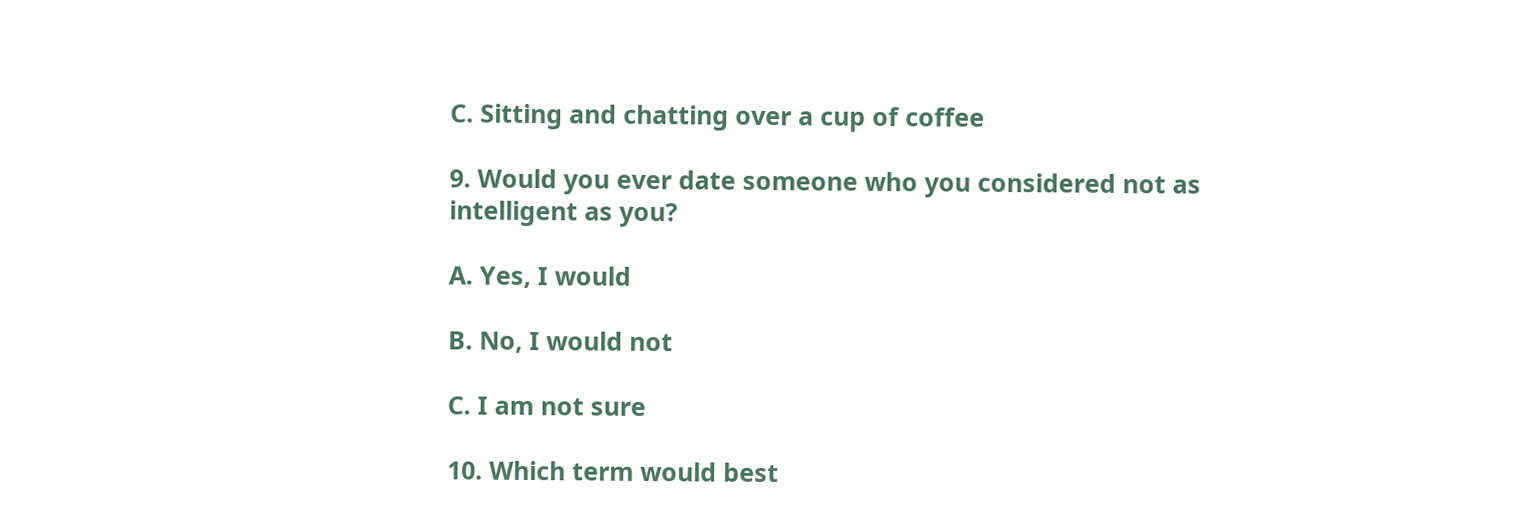C. Sitting and chatting over a cup of coffee

9. Would you ever date someone who you considered not as intelligent as you?

A. Yes, I would

B. No, I would not

C. I am not sure

10. Which term would best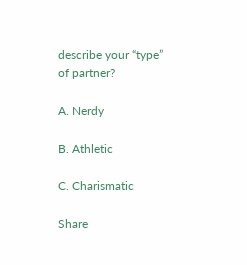describe your “type” of partner?

A. Nerdy

B. Athletic

C. Charismatic

Share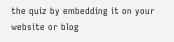the quiz by embedding it on your website or blog